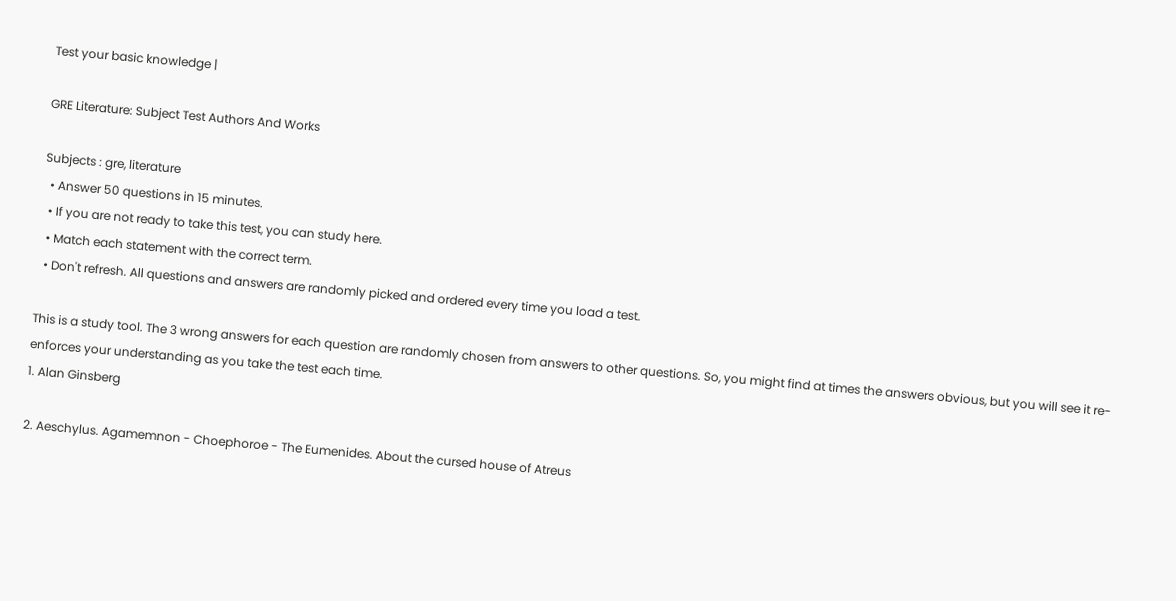Test your basic knowledge |

GRE Literature: Subject Test Authors And Works

Subjects : gre, literature
  • Answer 50 questions in 15 minutes.
  • If you are not ready to take this test, you can study here.
  • Match each statement with the correct term.
  • Don't refresh. All questions and answers are randomly picked and ordered every time you load a test.

This is a study tool. The 3 wrong answers for each question are randomly chosen from answers to other questions. So, you might find at times the answers obvious, but you will see it re-enforces your understanding as you take the test each time.
1. Alan Ginsberg

2. Aeschylus. Agamemnon - Choephoroe - The Eumenides. About the cursed house of Atreus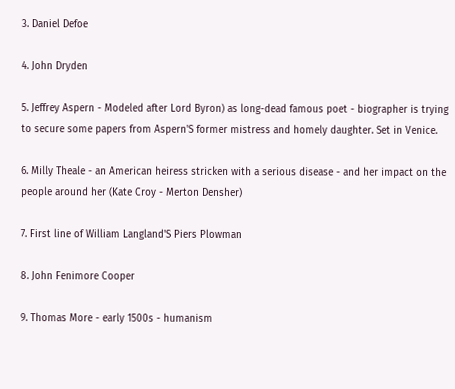3. Daniel Defoe

4. John Dryden

5. Jeffrey Aspern - Modeled after Lord Byron) as long-dead famous poet - biographer is trying to secure some papers from Aspern'S former mistress and homely daughter. Set in Venice.

6. Milly Theale - an American heiress stricken with a serious disease - and her impact on the people around her (Kate Croy - Merton Densher)

7. First line of William Langland'S Piers Plowman

8. John Fenimore Cooper

9. Thomas More - early 1500s - humanism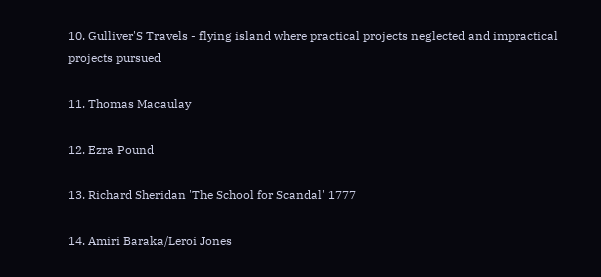10. Gulliver'S Travels - flying island where practical projects neglected and impractical projects pursued

11. Thomas Macaulay

12. Ezra Pound

13. Richard Sheridan 'The School for Scandal' 1777

14. Amiri Baraka/Leroi Jones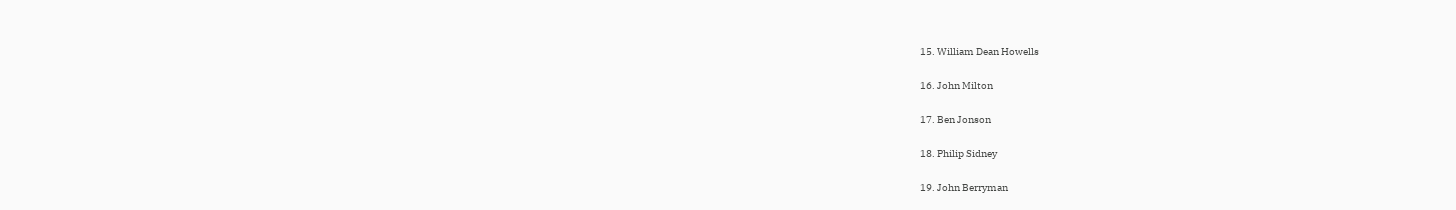15. William Dean Howells

16. John Milton

17. Ben Jonson

18. Philip Sidney

19. John Berryman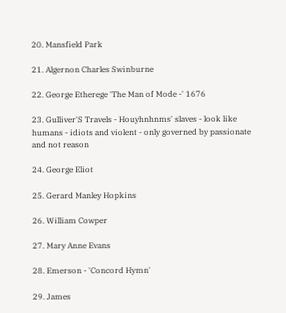20. Mansfield Park

21. Algernon Charles Swinburne

22. George Etherege 'The Man of Mode -' 1676

23. Gulliver'S Travels - Houyhnhnms' slaves - look like humans - idiots and violent - only governed by passionate and not reason

24. George Eliot

25. Gerard Manley Hopkins

26. William Cowper

27. Mary Anne Evans

28. Emerson - 'Concord Hymn'

29. James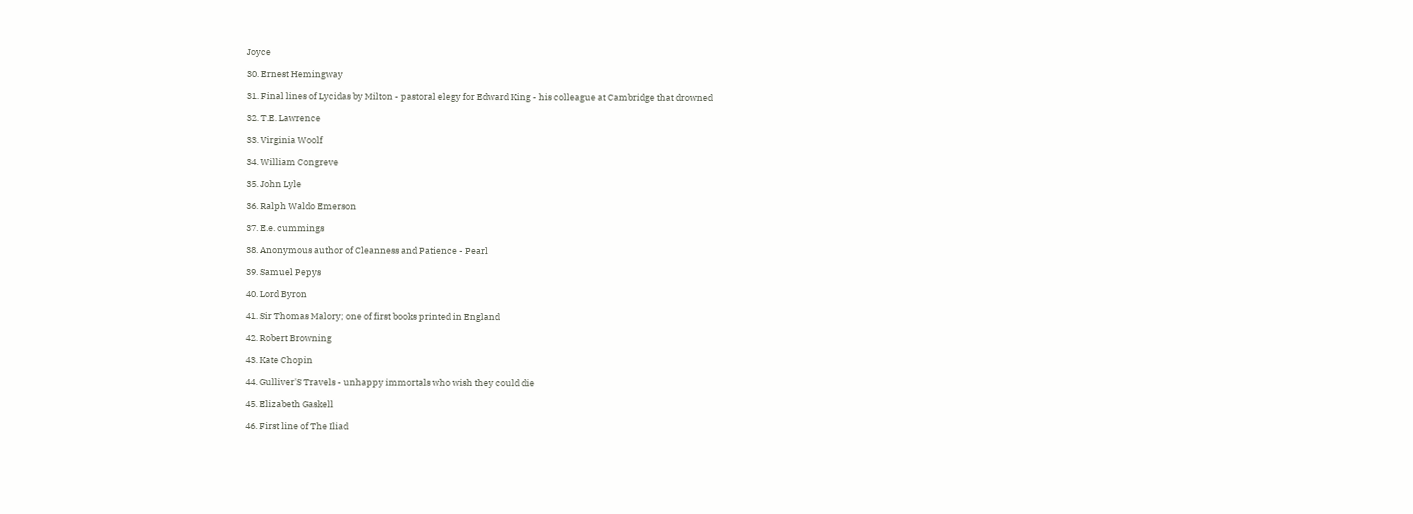Joyce

30. Ernest Hemingway

31. Final lines of Lycidas by Milton - pastoral elegy for Edward King - his colleague at Cambridge that drowned

32. T.E. Lawrence

33. Virginia Woolf

34. William Congreve

35. John Lyle

36. Ralph Waldo Emerson

37. E.e. cummings

38. Anonymous author of Cleanness and Patience - Pearl

39. Samuel Pepys

40. Lord Byron

41. Sir Thomas Malory; one of first books printed in England

42. Robert Browning

43. Kate Chopin

44. Gulliver'S Travels - unhappy immortals who wish they could die

45. Elizabeth Gaskell

46. First line of The Iliad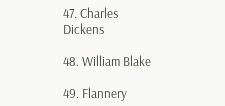47. Charles Dickens

48. William Blake

49. Flannery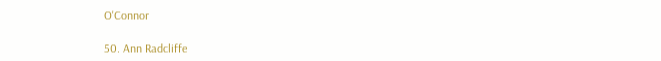O'Connor

50. Ann Radcliffe